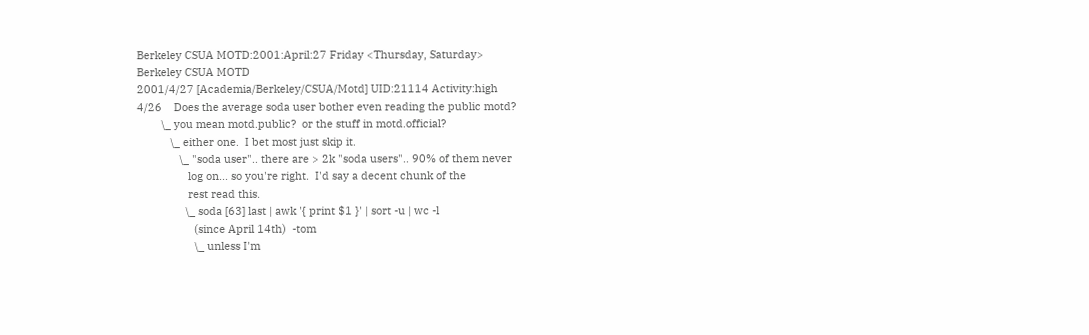Berkeley CSUA MOTD:2001:April:27 Friday <Thursday, Saturday>
Berkeley CSUA MOTD
2001/4/27 [Academia/Berkeley/CSUA/Motd] UID:21114 Activity:high
4/26    Does the average soda user bother even reading the public motd?
        \_ you mean motd.public?  or the stuff in motd.official?
           \_ either one.  I bet most just skip it.
              \_ "soda user".. there are > 2k "soda users".. 90% of them never
                 log on... so you're right.  I'd say a decent chunk of the
                 rest read this.
                \_ soda [63] last | awk '{ print $1 }' | sort -u | wc -l
                   (since April 14th)  -tom
                   \_ unless I'm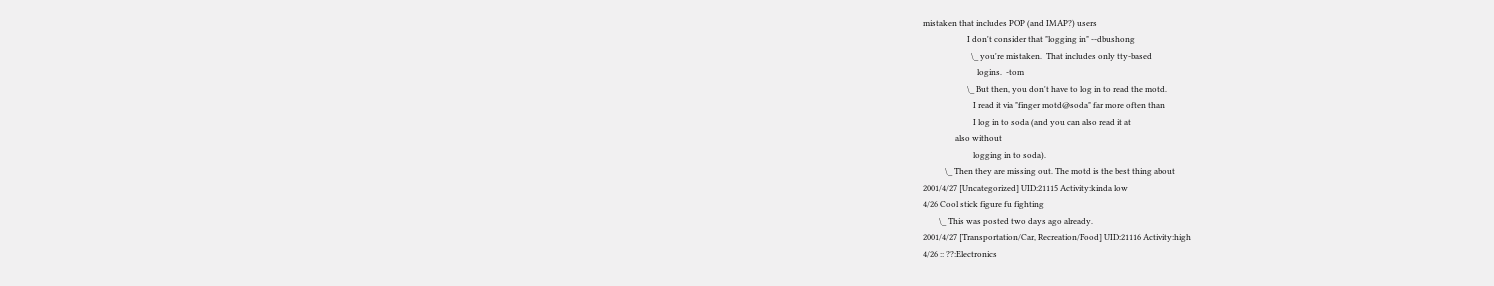mistaken that includes POP (and IMAP?) users
                      I don't consider that "logging in" --dbushong
                        \_ you're mistaken.  That includes only tty-based
                           logins.  -tom
                      \_ But then, you don't have to log in to read the motd.
                         I read it via "finger motd@soda" far more often than
                         I log in to soda (and you can also read it at
                also without
                         logging in to soda).
           \_ Then they are missing out. The motd is the best thing about
2001/4/27 [Uncategorized] UID:21115 Activity:kinda low
4/26 Cool stick figure fu fighting
        \_ This was posted two days ago already.
2001/4/27 [Transportation/Car, Recreation/Food] UID:21116 Activity:high
4/26 :: ??:Electronics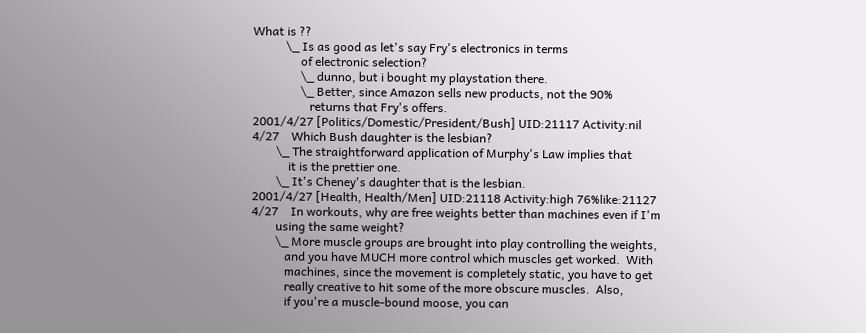What is ??
           \_ Is as good as let's say Fry's electronics in terms
                of electronic selection?
                \_ dunno, but i bought my playstation there.
                \_ Better, since Amazon sells new products, not the 90%
                   returns that Fry's offers.
2001/4/27 [Politics/Domestic/President/Bush] UID:21117 Activity:nil
4/27    Which Bush daughter is the lesbian?
        \_ The straightforward application of Murphy's Law implies that
            it is the prettier one.
        \_ It's Cheney's daughter that is the lesbian.
2001/4/27 [Health, Health/Men] UID:21118 Activity:high 76%like:21127
4/27    In workouts, why are free weights better than machines even if I'm
        using the same weight?
        \_ More muscle groups are brought into play controlling the weights,
           and you have MUCH more control which muscles get worked.  With
           machines, since the movement is completely static, you have to get
           really creative to hit some of the more obscure muscles.  Also,
           if you're a muscle-bound moose, you can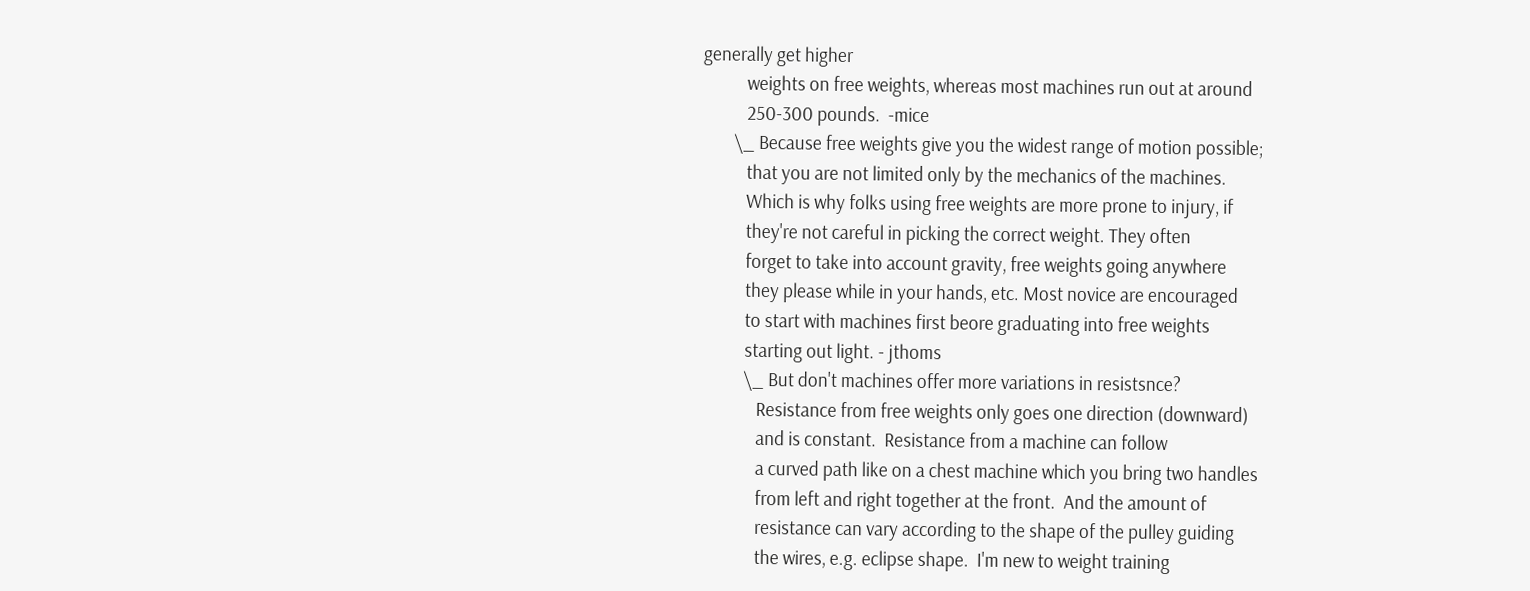generally get higher
           weights on free weights, whereas most machines run out at around
           250-300 pounds.  -mice
        \_ Because free weights give you the widest range of motion possible;
           that you are not limited only by the mechanics of the machines.
           Which is why folks using free weights are more prone to injury, if
           they're not careful in picking the correct weight. They often
           forget to take into account gravity, free weights going anywhere
           they please while in your hands, etc. Most novice are encouraged
           to start with machines first beore graduating into free weights
           starting out light. - jthoms
           \_ But don't machines offer more variations in resistsnce?
              Resistance from free weights only goes one direction (downward)
              and is constant.  Resistance from a machine can follow
              a curved path like on a chest machine which you bring two handles
              from left and right together at the front.  And the amount of
              resistance can vary according to the shape of the pulley guiding
              the wires, e.g. eclipse shape.  I'm new to weight training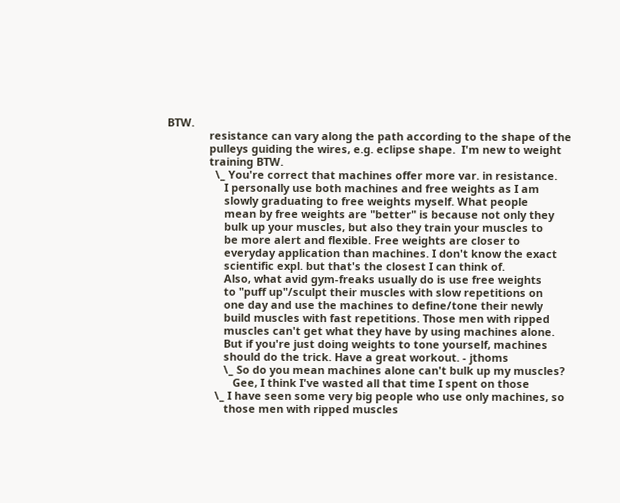BTW.
              resistance can vary along the path according to the shape of the
              pulleys guiding the wires, e.g. eclipse shape.  I'm new to weight
              training BTW.
                \_ You're correct that machines offer more var. in resistance.
                   I personally use both machines and free weights as I am
                   slowly graduating to free weights myself. What people
                   mean by free weights are "better" is because not only they
                   bulk up your muscles, but also they train your muscles to
                   be more alert and flexible. Free weights are closer to
                   everyday application than machines. I don't know the exact
                   scientific expl. but that's the closest I can think of.
                   Also, what avid gym-freaks usually do is use free weights
                   to "puff up"/sculpt their muscles with slow repetitions on
                   one day and use the machines to define/tone their newly
                   build muscles with fast repetitions. Those men with ripped
                   muscles can't get what they have by using machines alone.
                   But if you're just doing weights to tone yourself, machines
                   should do the trick. Have a great workout. - jthoms
                   \_ So do you mean machines alone can't bulk up my muscles?
                      Gee, I think I've wasted all that time I spent on those
                \_ I have seen some very big people who use only machines, so
                   those men with ripped muscles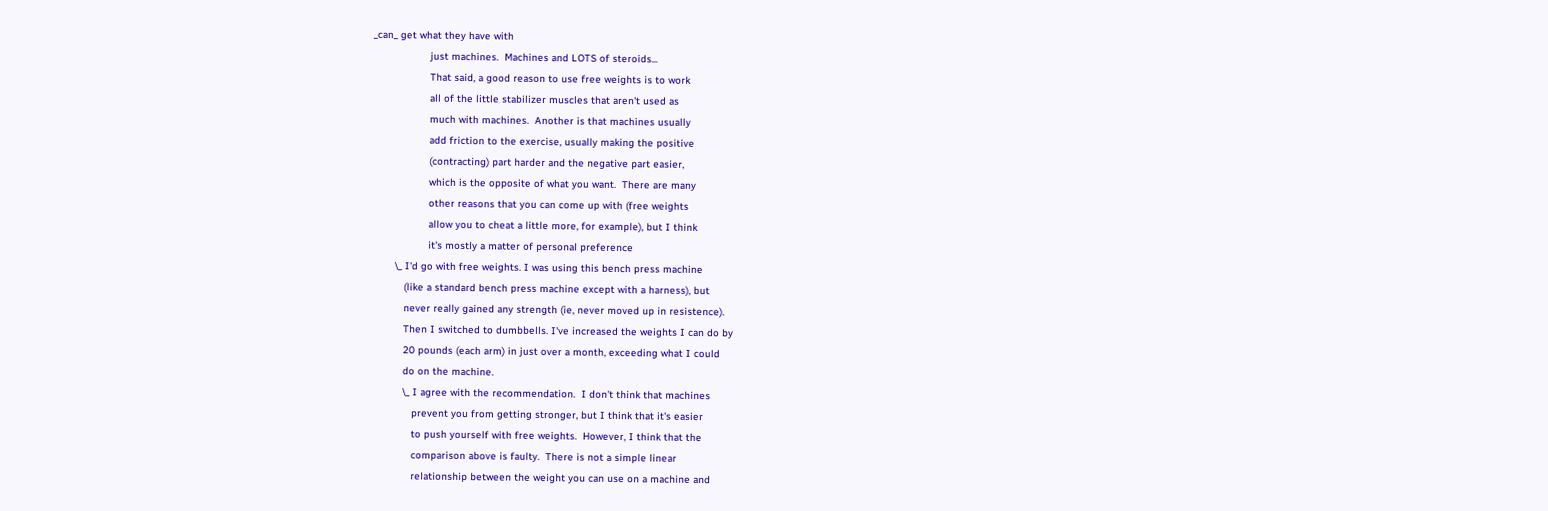_can_ get what they have with
                   just machines.  Machines and LOTS of steroids...
                   That said, a good reason to use free weights is to work
                   all of the little stabilizer muscles that aren't used as
                   much with machines.  Another is that machines usually
                   add friction to the exercise, usually making the positive
                   (contracting) part harder and the negative part easier,
                   which is the opposite of what you want.  There are many
                   other reasons that you can come up with (free weights
                   allow you to cheat a little more, for example), but I think
                   it's mostly a matter of personal preference
        \_ I'd go with free weights. I was using this bench press machine
           (like a standard bench press machine except with a harness), but
           never really gained any strength (ie, never moved up in resistence).
           Then I switched to dumbbells. I've increased the weights I can do by
           20 pounds (each arm) in just over a month, exceeding what I could
           do on the machine.
           \_ I agree with the recommendation.  I don't think that machines
              prevent you from getting stronger, but I think that it's easier
              to push yourself with free weights.  However, I think that the
              comparison above is faulty.  There is not a simple linear
              relationship between the weight you can use on a machine and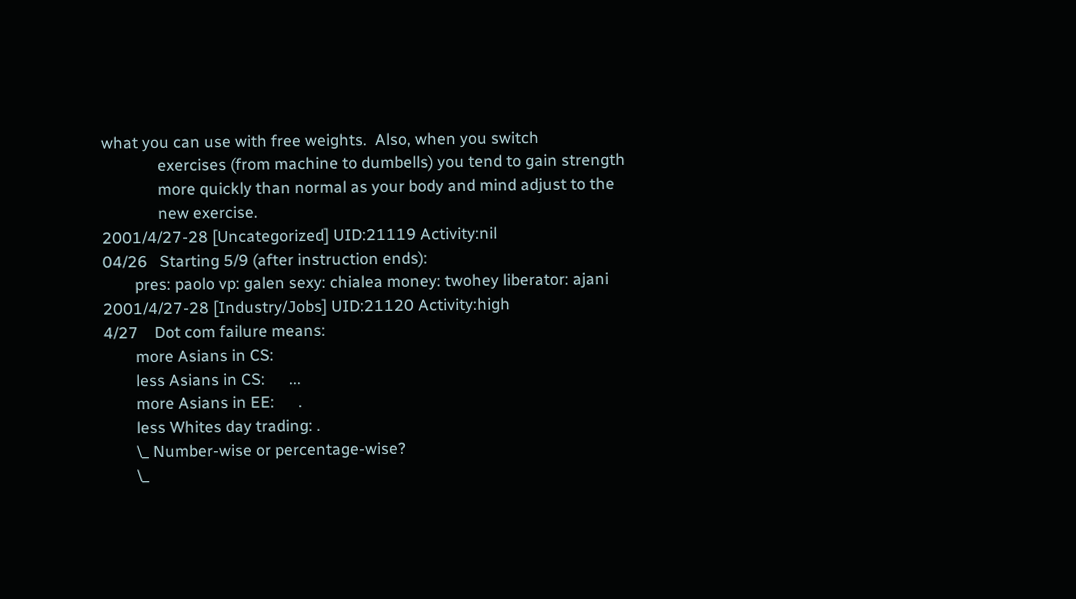what you can use with free weights.  Also, when you switch
              exercises (from machine to dumbells) you tend to gain strength
              more quickly than normal as your body and mind adjust to the
              new exercise.
2001/4/27-28 [Uncategorized] UID:21119 Activity:nil
04/26   Starting 5/9 (after instruction ends):
        pres: paolo vp: galen sexy: chialea money: twohey liberator: ajani
2001/4/27-28 [Industry/Jobs] UID:21120 Activity:high
4/27    Dot com failure means:
        more Asians in CS:
        less Asians in CS:      ...
        more Asians in EE:      .
        less Whites day trading: .
        \_ Number-wise or percentage-wise?
        \_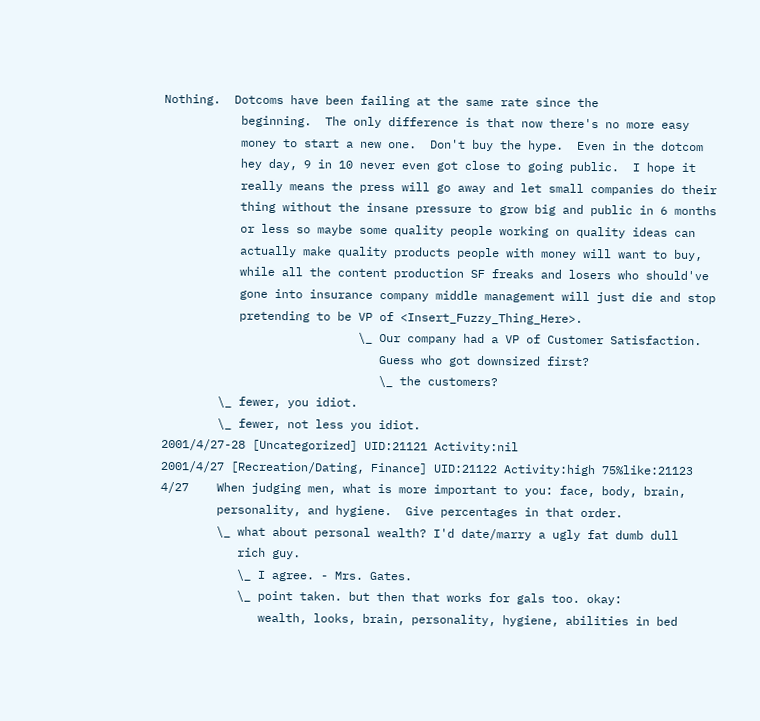Nothing.  Dotcoms have been failing at the same rate since the
           beginning.  The only difference is that now there's no more easy
           money to start a new one.  Don't buy the hype.  Even in the dotcom
           hey day, 9 in 10 never even got close to going public.  I hope it
           really means the press will go away and let small companies do their
           thing without the insane pressure to grow big and public in 6 months
           or less so maybe some quality people working on quality ideas can
           actually make quality products people with money will want to buy,
           while all the content production SF freaks and losers who should've
           gone into insurance company middle management will just die and stop
           pretending to be VP of <Insert_Fuzzy_Thing_Here>.
                            \_ Our company had a VP of Customer Satisfaction.
                               Guess who got downsized first?
                               \_ the customers?
        \_ fewer, you idiot.
        \_ fewer, not less you idiot.
2001/4/27-28 [Uncategorized] UID:21121 Activity:nil
2001/4/27 [Recreation/Dating, Finance] UID:21122 Activity:high 75%like:21123
4/27    When judging men, what is more important to you: face, body, brain,
        personality, and hygiene.  Give percentages in that order.
        \_ what about personal wealth? I'd date/marry a ugly fat dumb dull
           rich guy.
           \_ I agree. - Mrs. Gates.
           \_ point taken. but then that works for gals too. okay:
              wealth, looks, brain, personality, hygiene, abilities in bed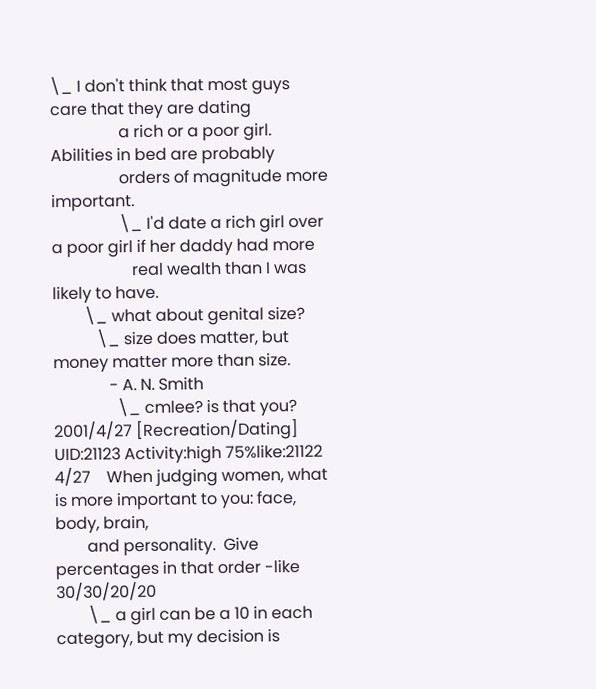\_ I don't think that most guys care that they are dating
                 a rich or a poor girl. Abilities in bed are probably
                 orders of magnitude more important.
                 \_ I'd date a rich girl over a poor girl if her daddy had more
                    real wealth than I was likely to have.
        \_ what about genital size?
           \_ size does matter, but money matter more than size.
              - A. N. Smith
                \_ cmlee? is that you?
2001/4/27 [Recreation/Dating] UID:21123 Activity:high 75%like:21122
4/27    When judging women, what is more important to you: face, body, brain,
        and personality.  Give percentages in that order -like 30/30/20/20
        \_ a girl can be a 10 in each category, but my decision is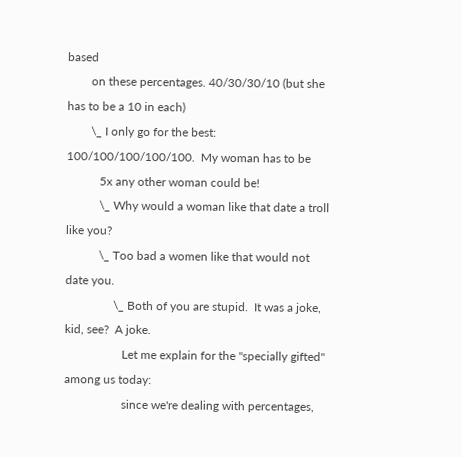based
        on these percentages. 40/30/30/10 (but she has to be a 10 in each)
        \_ I only go for the best: 100/100/100/100/100.  My woman has to be
           5x any other woman could be!
           \_ Why would a woman like that date a troll like you?
           \_ Too bad a women like that would not date you.
                \_ Both of you are stupid.  It was a joke, kid, see?  A joke.
                   Let me explain for the "specially gifted" among us today:
                   since we're dealing with percentages,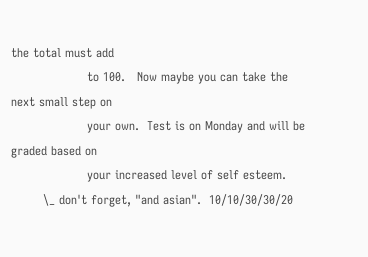the total must add
                   to 100.   Now maybe you can take the next small step on
                   your own.  Test is on Monday and will be graded based on
                   your increased level of self esteem.
        \_ don't forget, "and asian".  10/10/30/30/20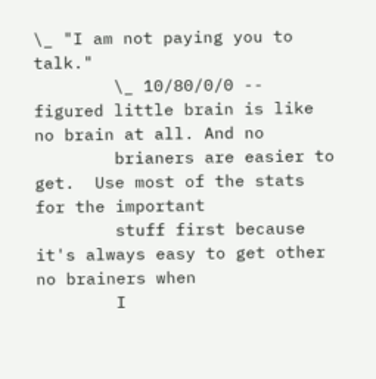\_ "I am not paying you to talk."
        \_ 10/80/0/0 -- figured little brain is like no brain at all. And no
        brianers are easier to get.  Use most of the stats for the important
        stuff first because it's always easy to get other no brainers when
        I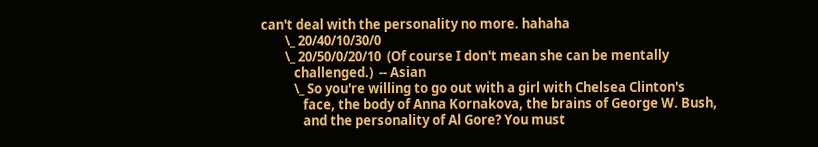can't deal with the personality no more. hahaha
        \_ 20/40/10/30/0
        \_ 20/50/0/20/10  (Of course I don't mean she can be mentally
           challenged.)  -- Asian
           \_ So you're willing to go out with a girl with Chelsea Clinton's
              face, the body of Anna Kornakova, the brains of George W. Bush,
              and the personality of Al Gore? You must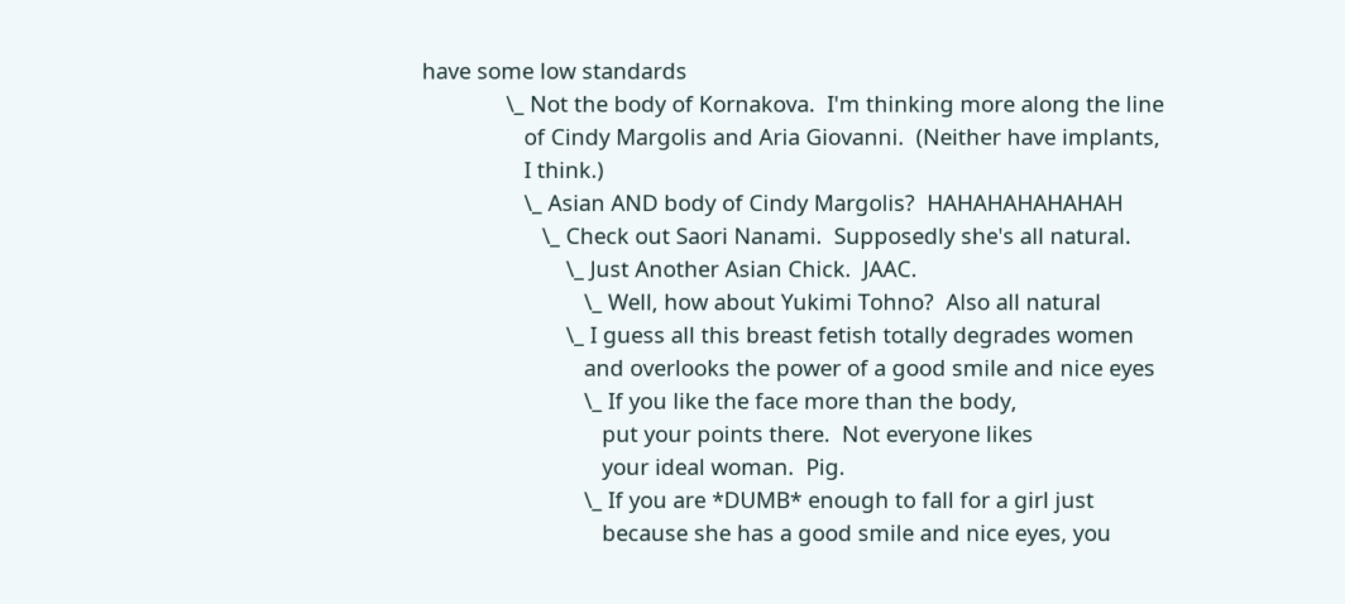have some low standards
              \_ Not the body of Kornakova.  I'm thinking more along the line
                 of Cindy Margolis and Aria Giovanni.  (Neither have implants,
                 I think.)
                 \_ Asian AND body of Cindy Margolis?  HAHAHAHAHAHAH
                    \_ Check out Saori Nanami.  Supposedly she's all natural.
                        \_ Just Another Asian Chick.  JAAC.
                           \_ Well, how about Yukimi Tohno?  Also all natural
                        \_ I guess all this breast fetish totally degrades women
                           and overlooks the power of a good smile and nice eyes
                           \_ If you like the face more than the body,
                              put your points there.  Not everyone likes
                              your ideal woman.  Pig.
                           \_ If you are *DUMB* enough to fall for a girl just
                              because she has a good smile and nice eyes, you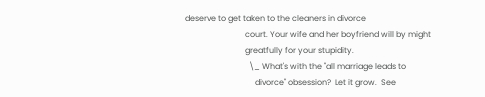deserve to get taken to the cleaners in divorce
                              court. Your wife and her boyfriend will by might
                              greatfully for your stupidity.
                                \_ What's with the "all marriage leads to
                                   divorce" obsession?  Let it grow.  See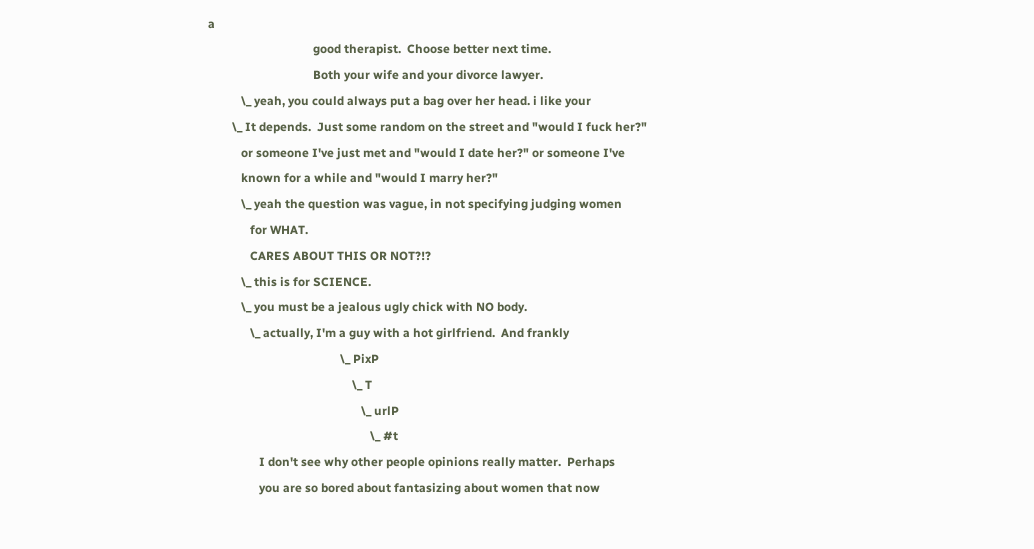a
                                   good therapist.  Choose better next time.
                                   Both your wife and your divorce lawyer.
           \_ yeah, you could always put a bag over her head. i like your
        \_ It depends.  Just some random on the street and "would I fuck her?"
           or someone I've just met and "would I date her?" or someone I've
           known for a while and "would I marry her?"
           \_ yeah the question was vague, in not specifying judging women
              for WHAT.
              CARES ABOUT THIS OR NOT?!?
           \_ this is for SCIENCE.
           \_ you must be a jealous ugly chick with NO body.
              \_ actually, I'm a guy with a hot girlfriend.  And frankly
                                            \_ PixP
                                                \_ T
                                                   \_ urlP
                                                      \_ #t
                 I don't see why other people opinions really matter.  Perhaps
                 you are so bored about fantasizing about women that now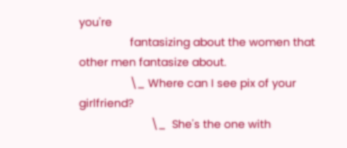you're
                 fantasizing about the women that other men fantasize about.
                 \_ Where can I see pix of your girlfriend?
                        \_  She's the one with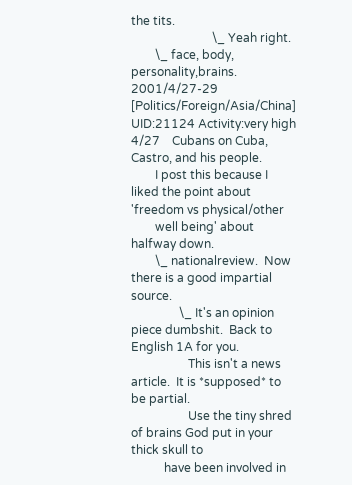the tits.
                           \_ Yeah right.
        \_ face, body, personality,brains.
2001/4/27-29 [Politics/Foreign/Asia/China] UID:21124 Activity:very high
4/27    Cubans on Cuba, Castro, and his people.
        I post this because I liked the point about 'freedom vs physical/other
        well being' about halfway down.
        \_ nationalreview.  Now there is a good impartial source.
                \_ It's an opinion piece dumbshit.  Back to English 1A for you.
                   This isn't a news article.  It is *supposed* to be partial.
                   Use the tiny shred of brains God put in your thick skull to
           have been involved in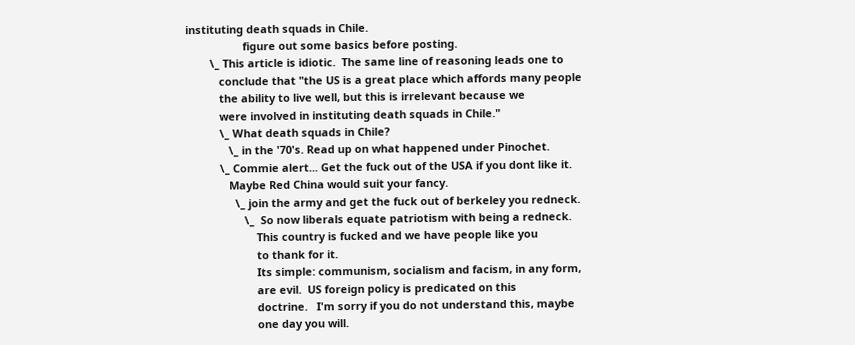instituting death squads in Chile.
                   figure out some basics before posting.
        \_ This article is idiotic.  The same line of reasoning leads one to
           conclude that "the US is a great place which affords many people
           the ability to live well, but this is irrelevant because we
           were involved in instituting death squads in Chile."
           \_ What death squads in Chile?
              \_ in the '70's. Read up on what happened under Pinochet.
           \_ Commie alert... Get the fuck out of the USA if you dont like it.
              Maybe Red China would suit your fancy.
                \_ join the army and get the fuck out of berkeley you redneck.
                   \_  So now liberals equate patriotism with being a redneck.
                       This country is fucked and we have people like you
                       to thank for it.
                       Its simple: communism, socialism and facism, in any form,
                       are evil.  US foreign policy is predicated on this
                       doctrine.   I'm sorry if you do not understand this, maybe
                       one day you will.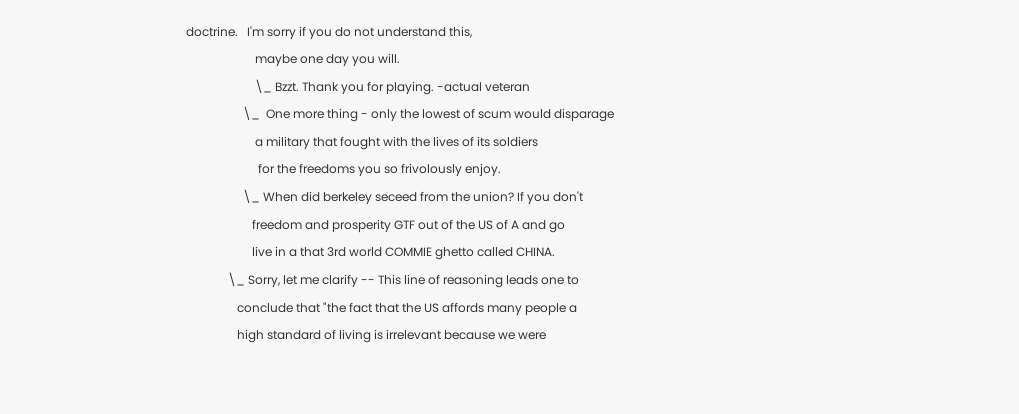doctrine.   I'm sorry if you do not understand this,
                       maybe one day you will.
                       \_ Bzzt. Thank you for playing. -actual veteran
                   \_  One more thing - only the lowest of scum would disparage
                       a military that fought with the lives of its soldiers
                        for the freedoms you so frivolously enjoy.
                   \_ When did berkeley seceed from the union? If you don't
                      freedom and prosperity GTF out of the US of A and go
                      live in a that 3rd world COMMIE ghetto called CHINA.
              \_ Sorry, let me clarify -- This line of reasoning leads one to
                 conclude that "the fact that the US affords many people a
                 high standard of living is irrelevant because we were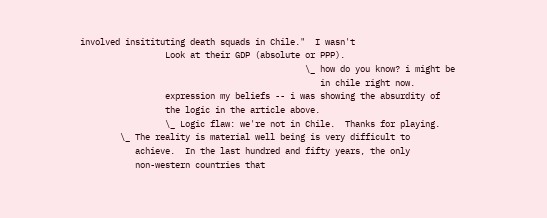involved insitituting death squads in Chile."  I wasn't
                 Look at their GDP (absolute or PPP).
                                             \_ how do you know? i might be
                                                in chile right now.
                 expression my beliefs -- i was showing the absurdity of
                 the logic in the article above.
                 \_ Logic flaw: we're not in Chile.  Thanks for playing.
        \_ The reality is material well being is very difficult to
           achieve.  In the last hundred and fifty years, the only
           non-western countries that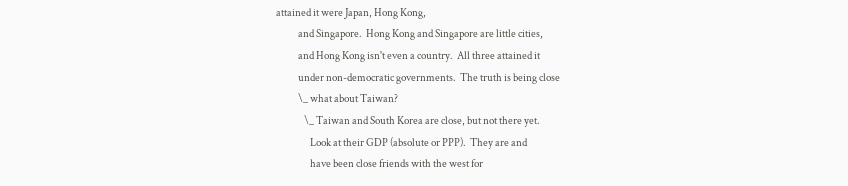attained it were Japan, Hong Kong,
           and Singapore.  Hong Kong and Singapore are little cities,
           and Hong Kong isn't even a country.  All three attained it
           under non-democratic governments.  The truth is being close
           \_ what about Taiwan?
              \_ Taiwan and South Korea are close, but not there yet.
                 Look at their GDP (absolute or PPP).  They are and
                 have been close friends with the west for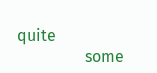quite
                 some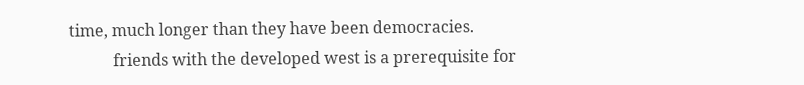time, much longer than they have been democracies.
           friends with the developed west is a prerequisite for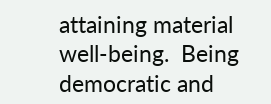attaining material well-being.  Being democratic and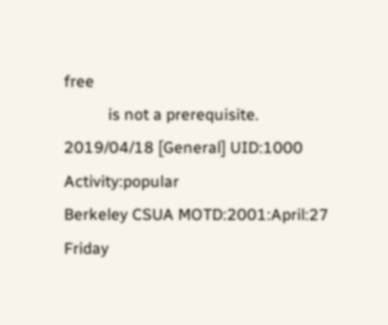free
           is not a prerequisite.
2019/04/18 [General] UID:1000 Activity:popular
Berkeley CSUA MOTD:2001:April:27 Friday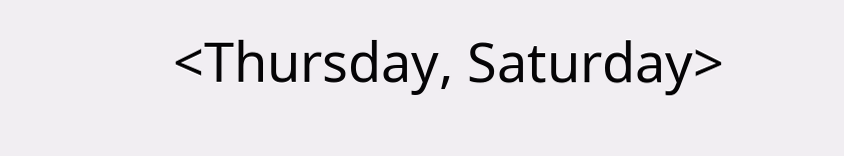<Thursday, Saturday>